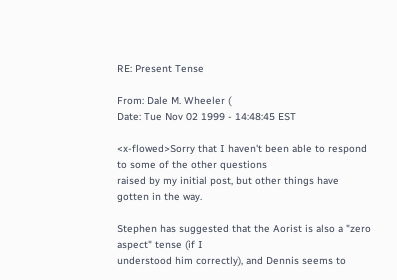RE: Present Tense

From: Dale M. Wheeler (
Date: Tue Nov 02 1999 - 14:48:45 EST

<x-flowed>Sorry that I haven't been able to respond to some of the other questions
raised by my initial post, but other things have gotten in the way.

Stephen has suggested that the Aorist is also a "zero aspect" tense (if I
understood him correctly), and Dennis seems to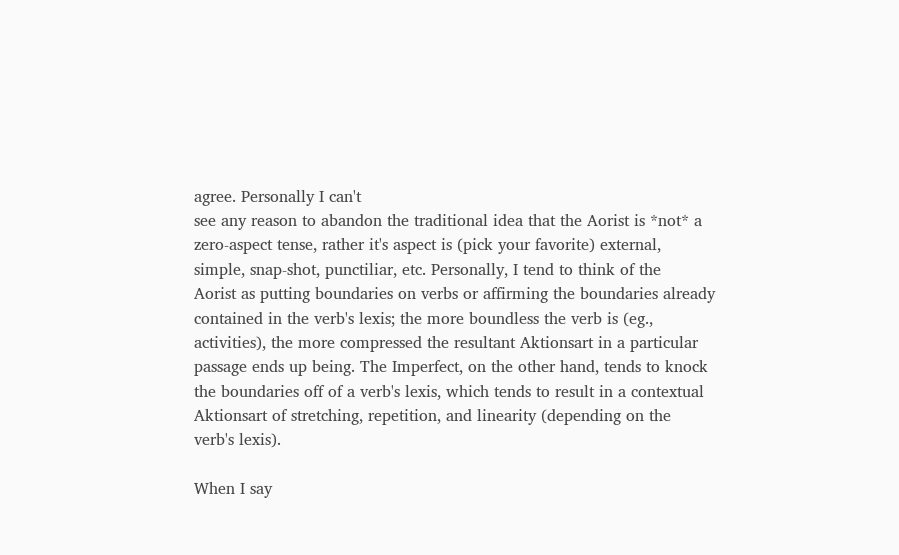agree. Personally I can't
see any reason to abandon the traditional idea that the Aorist is *not* a
zero-aspect tense, rather it's aspect is (pick your favorite) external,
simple, snap-shot, punctiliar, etc. Personally, I tend to think of the
Aorist as putting boundaries on verbs or affirming the boundaries already
contained in the verb's lexis; the more boundless the verb is (eg.,
activities), the more compressed the resultant Aktionsart in a particular
passage ends up being. The Imperfect, on the other hand, tends to knock
the boundaries off of a verb's lexis, which tends to result in a contextual
Aktionsart of stretching, repetition, and linearity (depending on the
verb's lexis).

When I say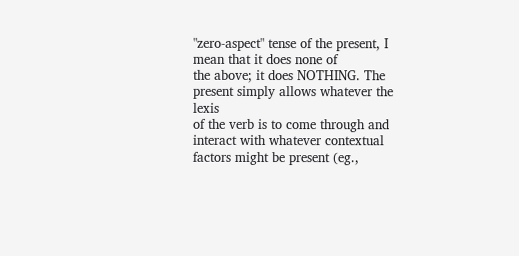"zero-aspect" tense of the present, I mean that it does none of
the above; it does NOTHING. The present simply allows whatever the lexis
of the verb is to come through and interact with whatever contextual
factors might be present (eg.,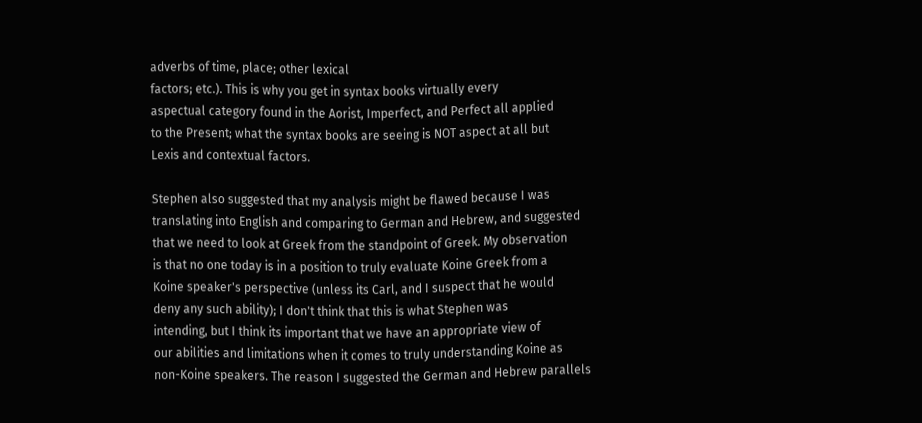adverbs of time, place; other lexical
factors; etc.). This is why you get in syntax books virtually every
aspectual category found in the Aorist, Imperfect, and Perfect all applied
to the Present; what the syntax books are seeing is NOT aspect at all but
Lexis and contextual factors.

Stephen also suggested that my analysis might be flawed because I was
translating into English and comparing to German and Hebrew, and suggested
that we need to look at Greek from the standpoint of Greek. My observation
is that no one today is in a position to truly evaluate Koine Greek from a
Koine speaker's perspective (unless its Carl, and I suspect that he would
deny any such ability); I don't think that this is what Stephen was
intending, but I think its important that we have an appropriate view of
our abilities and limitations when it comes to truly understanding Koine as
non-Koine speakers. The reason I suggested the German and Hebrew parallels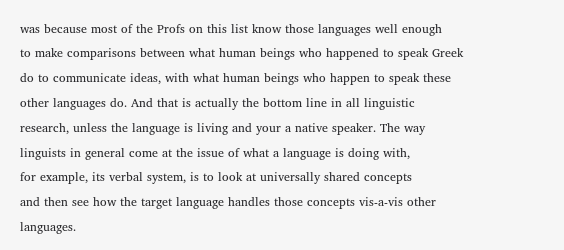was because most of the Profs on this list know those languages well enough
to make comparisons between what human beings who happened to speak Greek
do to communicate ideas, with what human beings who happen to speak these
other languages do. And that is actually the bottom line in all linguistic
research, unless the language is living and your a native speaker. The way
linguists in general come at the issue of what a language is doing with,
for example, its verbal system, is to look at universally shared concepts
and then see how the target language handles those concepts vis-a-vis other
languages.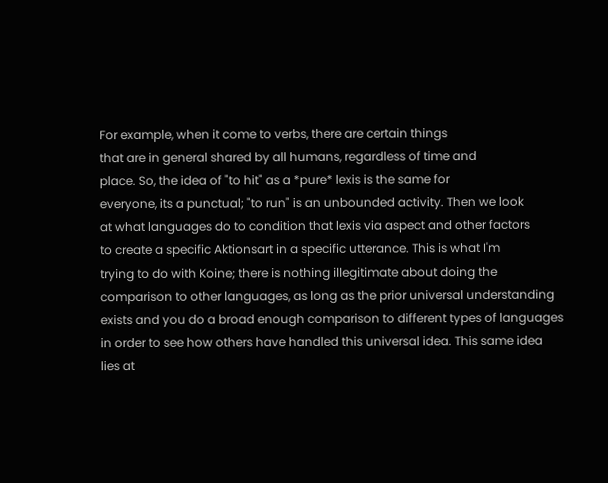For example, when it come to verbs, there are certain things
that are in general shared by all humans, regardless of time and
place. So, the idea of "to hit" as a *pure* lexis is the same for
everyone, its a punctual; "to run" is an unbounded activity. Then we look
at what languages do to condition that lexis via aspect and other factors
to create a specific Aktionsart in a specific utterance. This is what I'm
trying to do with Koine; there is nothing illegitimate about doing the
comparison to other languages, as long as the prior universal understanding
exists and you do a broad enough comparison to different types of languages
in order to see how others have handled this universal idea. This same idea
lies at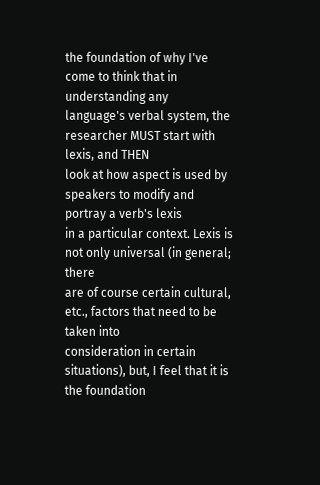the foundation of why I've come to think that in understanding any
language's verbal system, the researcher MUST start with lexis, and THEN
look at how aspect is used by speakers to modify and portray a verb's lexis
in a particular context. Lexis is not only universal (in general; there
are of course certain cultural, etc., factors that need to be taken into
consideration in certain situations), but, I feel that it is the foundation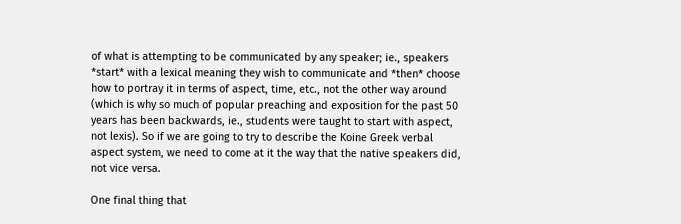of what is attempting to be communicated by any speaker; ie., speakers
*start* with a lexical meaning they wish to communicate and *then* choose
how to portray it in terms of aspect, time, etc., not the other way around
(which is why so much of popular preaching and exposition for the past 50
years has been backwards, ie., students were taught to start with aspect,
not lexis). So if we are going to try to describe the Koine Greek verbal
aspect system, we need to come at it the way that the native speakers did,
not vice versa.

One final thing that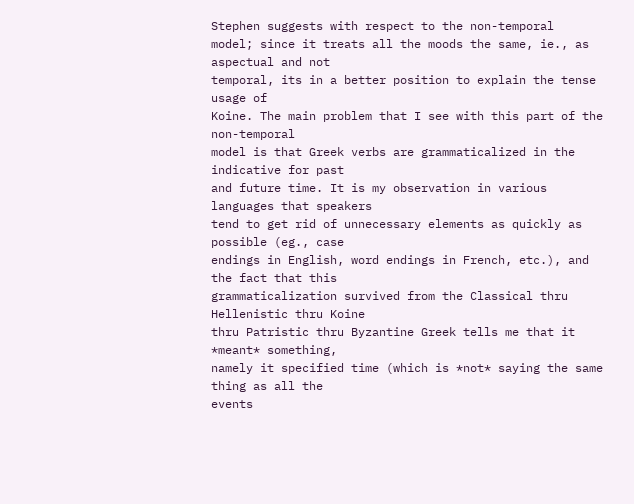Stephen suggests with respect to the non-temporal
model; since it treats all the moods the same, ie., as aspectual and not
temporal, its in a better position to explain the tense usage of
Koine. The main problem that I see with this part of the non-temporal
model is that Greek verbs are grammaticalized in the indicative for past
and future time. It is my observation in various languages that speakers
tend to get rid of unnecessary elements as quickly as possible (eg., case
endings in English, word endings in French, etc.), and the fact that this
grammaticalization survived from the Classical thru Hellenistic thru Koine
thru Patristic thru Byzantine Greek tells me that it *meant* something,
namely it specified time (which is *not* saying the same thing as all the
events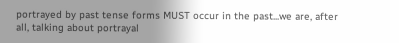portrayed by past tense forms MUST occur in the past...we are, after
all, talking about portrayal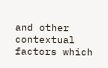and other contextual factors which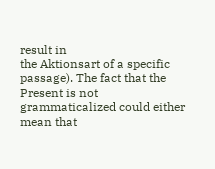result in
the Aktionsart of a specific passage). The fact that the Present is not
grammaticalized could either mean that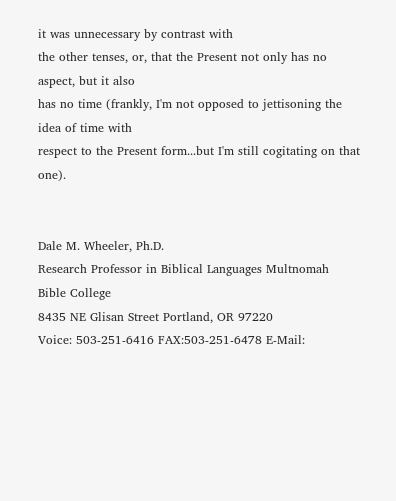it was unnecessary by contrast with
the other tenses, or, that the Present not only has no aspect, but it also
has no time (frankly, I'm not opposed to jettisoning the idea of time with
respect to the Present form...but I'm still cogitating on that one).


Dale M. Wheeler, Ph.D.
Research Professor in Biblical Languages Multnomah Bible College
8435 NE Glisan Street Portland, OR 97220
Voice: 503-251-6416 FAX:503-251-6478 E-Mail: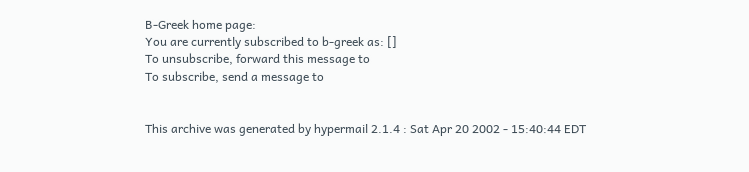B-Greek home page:
You are currently subscribed to b-greek as: []
To unsubscribe, forward this message to
To subscribe, send a message to


This archive was generated by hypermail 2.1.4 : Sat Apr 20 2002 - 15:40:44 EDT